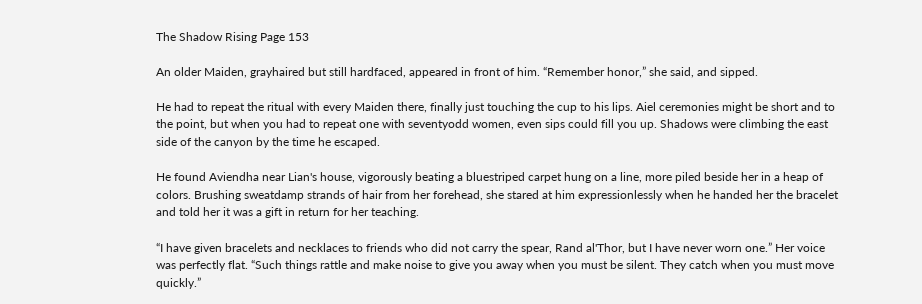The Shadow Rising Page 153

An older Maiden, grayhaired but still hardfaced, appeared in front of him. “Remember honor,” she said, and sipped.

He had to repeat the ritual with every Maiden there, finally just touching the cup to his lips. Aiel ceremonies might be short and to the point, but when you had to repeat one with seventyodd women, even sips could fill you up. Shadows were climbing the east side of the canyon by the time he escaped.

He found Aviendha near Lian's house, vigorously beating a bluestriped carpet hung on a line, more piled beside her in a heap of colors. Brushing sweatdamp strands of hair from her forehead, she stared at him expressionlessly when he handed her the bracelet and told her it was a gift in return for her teaching.

“I have given bracelets and necklaces to friends who did not carry the spear, Rand al'Thor, but I have never worn one.” Her voice was perfectly flat. “Such things rattle and make noise to give you away when you must be silent. They catch when you must move quickly.”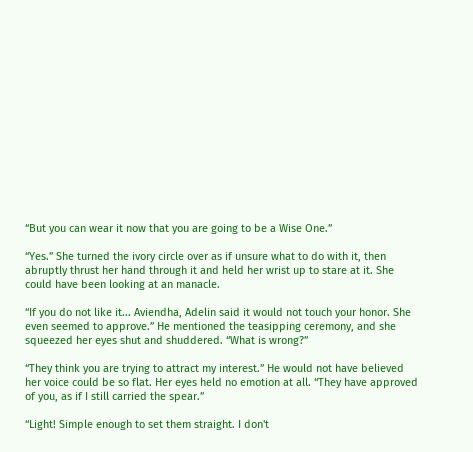“But you can wear it now that you are going to be a Wise One.”

“Yes.” She turned the ivory circle over as if unsure what to do with it, then abruptly thrust her hand through it and held her wrist up to stare at it. She could have been looking at an manacle.

“If you do not like it... Aviendha, Adelin said it would not touch your honor. She even seemed to approve.” He mentioned the teasipping ceremony, and she squeezed her eyes shut and shuddered. “What is wrong?”

“They think you are trying to attract my interest.” He would not have believed her voice could be so flat. Her eyes held no emotion at all. “They have approved of you, as if I still carried the spear.”

“Light! Simple enough to set them straight. I don't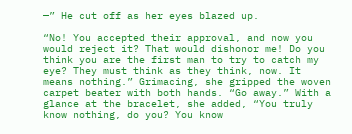—” He cut off as her eyes blazed up.

“No! You accepted their approval, and now you would reject it? That would dishonor me! Do you think you are the first man to try to catch my eye? They must think as they think, now. It means nothing.” Grimacing, she gripped the woven carpet beater with both hands. “Go away.” With a glance at the bracelet, she added, “You truly know nothing, do you? You know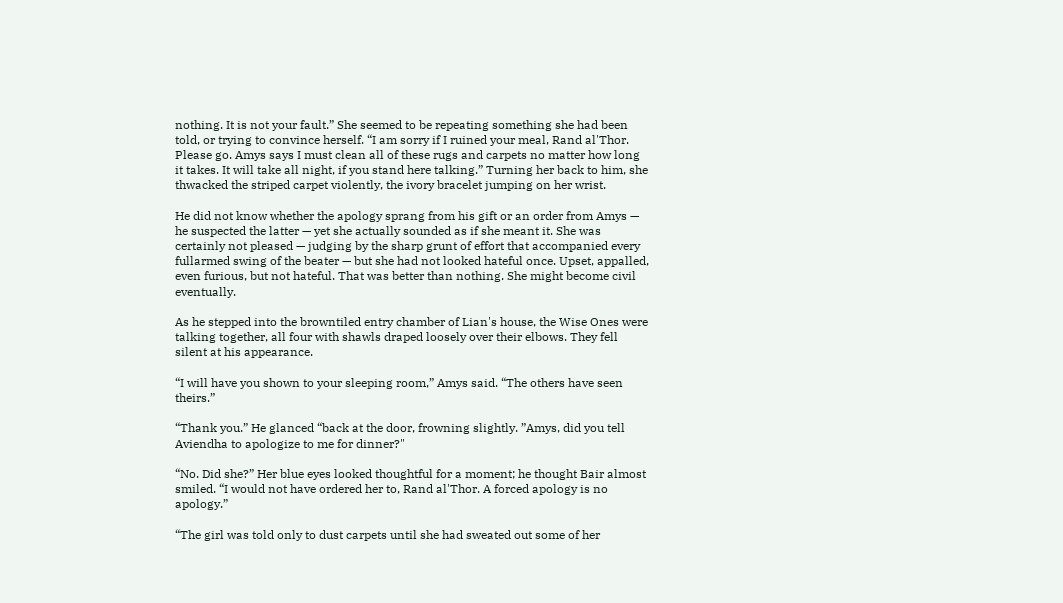nothing. It is not your fault.” She seemed to be repeating something she had been told, or trying to convince herself. “I am sorry if I ruined your meal, Rand al'Thor. Please go. Amys says I must clean all of these rugs and carpets no matter how long it takes. It will take all night, if you stand here talking.” Turning her back to him, she thwacked the striped carpet violently, the ivory bracelet jumping on her wrist.

He did not know whether the apology sprang from his gift or an order from Amys — he suspected the latter — yet she actually sounded as if she meant it. She was certainly not pleased — judging by the sharp grunt of effort that accompanied every fullarmed swing of the beater — but she had not looked hateful once. Upset, appalled, even furious, but not hateful. That was better than nothing. She might become civil eventually.

As he stepped into the browntiled entry chamber of Lian's house, the Wise Ones were talking together, all four with shawls draped loosely over their elbows. They fell silent at his appearance.

“I will have you shown to your sleeping room,” Amys said. “The others have seen theirs.”

“Thank you.” He glanced “back at the door, frowning slightly. ”Amys, did you tell Aviendha to apologize to me for dinner?"

“No. Did she?” Her blue eyes looked thoughtful for a moment; he thought Bair almost smiled. “I would not have ordered her to, Rand al'Thor. A forced apology is no apology.”

“The girl was told only to dust carpets until she had sweated out some of her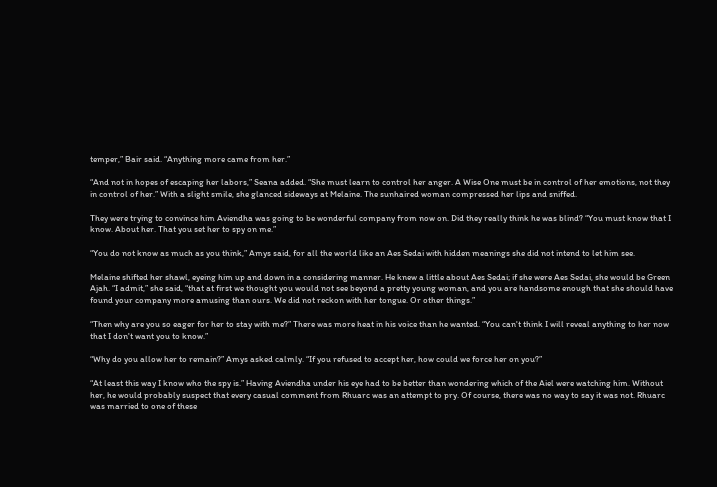temper,” Bair said. “Anything more came from her.”

“And not in hopes of escaping her labors,” Seana added. “She must learn to control her anger. A Wise One must be in control of her emotions, not they in control of her.” With a slight smile, she glanced sideways at Melaine. The sunhaired woman compressed her lips and sniffed.

They were trying to convince him Aviendha was going to be wonderful company from now on. Did they really think he was blind? “You must know that I know. About her. That you set her to spy on me.”

“You do not know as much as you think,” Amys said, for all the world like an Aes Sedai with hidden meanings she did not intend to let him see.

Melaine shifted her shawl, eyeing him up and down in a considering manner. He knew a little about Aes Sedai; if she were Aes Sedai, she would be Green Ajah. “I admit,” she said, “that at first we thought you would not see beyond a pretty young woman, and you are handsome enough that she should have found your company more amusing than ours. We did not reckon with her tongue. Or other things.”

“Then why are you so eager for her to stay with me?” There was more heat in his voice than he wanted. “You can't think I will reveal anything to her now that I don't want you to know.”

“Why do you allow her to remain?” Amys asked calmly. “If you refused to accept her, how could we force her on you?”

“At least this way I know who the spy is.” Having Aviendha under his eye had to be better than wondering which of the Aiel were watching him. Without her, he would probably suspect that every casual comment from Rhuarc was an attempt to pry. Of course, there was no way to say it was not. Rhuarc was married to one of these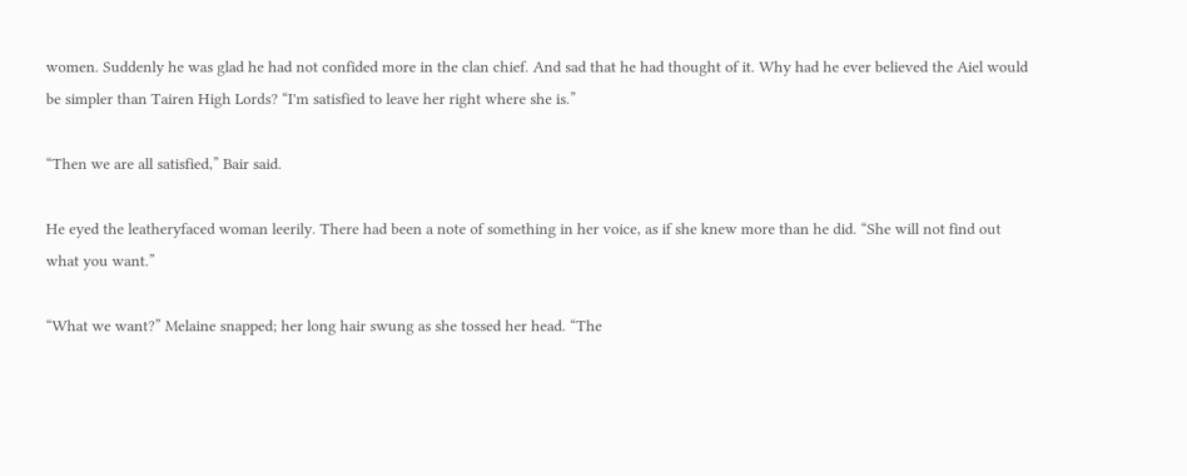women. Suddenly he was glad he had not confided more in the clan chief. And sad that he had thought of it. Why had he ever believed the Aiel would be simpler than Tairen High Lords? “I'm satisfied to leave her right where she is.”

“Then we are all satisfied,” Bair said.

He eyed the leatheryfaced woman leerily. There had been a note of something in her voice, as if she knew more than he did. “She will not find out what you want.”

“What we want?” Melaine snapped; her long hair swung as she tossed her head. “The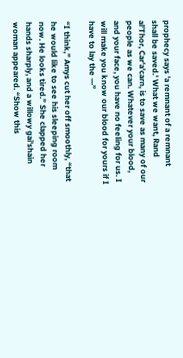prophecy says 'a remnant of a remnant shall be saved.' What we want, Rand al'Thor, Car'a'carn, is to save as many of our people as we can. Whatever your blood, and your face, you have no feeling for us. I will make you know our blood for yours if I have to lay the —”

“I think,” Amys cut her off smoothly, “that he would like to see his sleeping room now. He looks tired.” She clapped her hands sharply, and a willowy gai'shain woman appeared. “Show this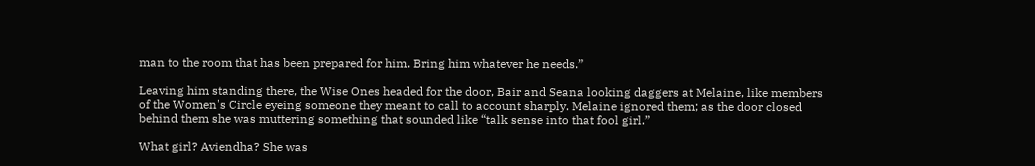man to the room that has been prepared for him. Bring him whatever he needs.”

Leaving him standing there, the Wise Ones headed for the door, Bair and Seana looking daggers at Melaine, like members of the Women's Circle eyeing someone they meant to call to account sharply. Melaine ignored them; as the door closed behind them she was muttering something that sounded like “talk sense into that fool girl.”

What girl? Aviendha? She was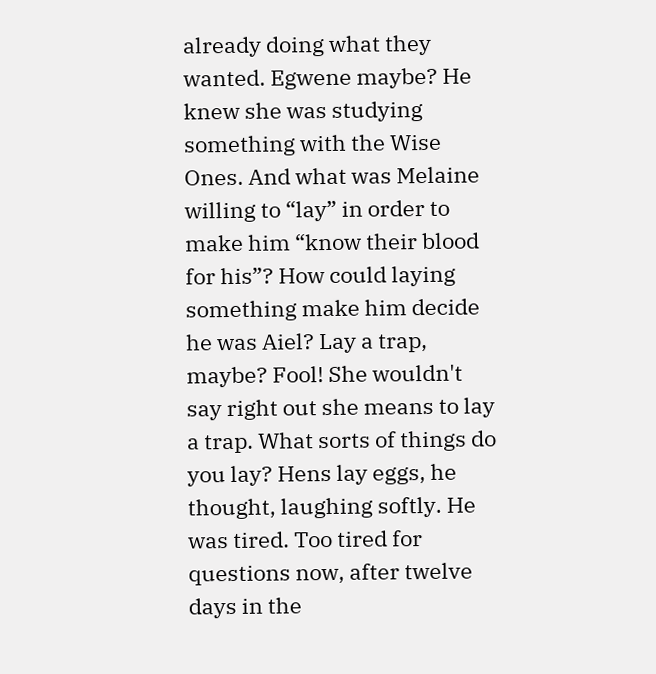already doing what they wanted. Egwene maybe? He knew she was studying something with the Wise Ones. And what was Melaine willing to “lay” in order to make him “know their blood for his”? How could laying something make him decide he was Aiel? Lay a trap, maybe? Fool! She wouldn't say right out she means to lay a trap. What sorts of things do you lay? Hens lay eggs, he thought, laughing softly. He was tired. Too tired for questions now, after twelve days in the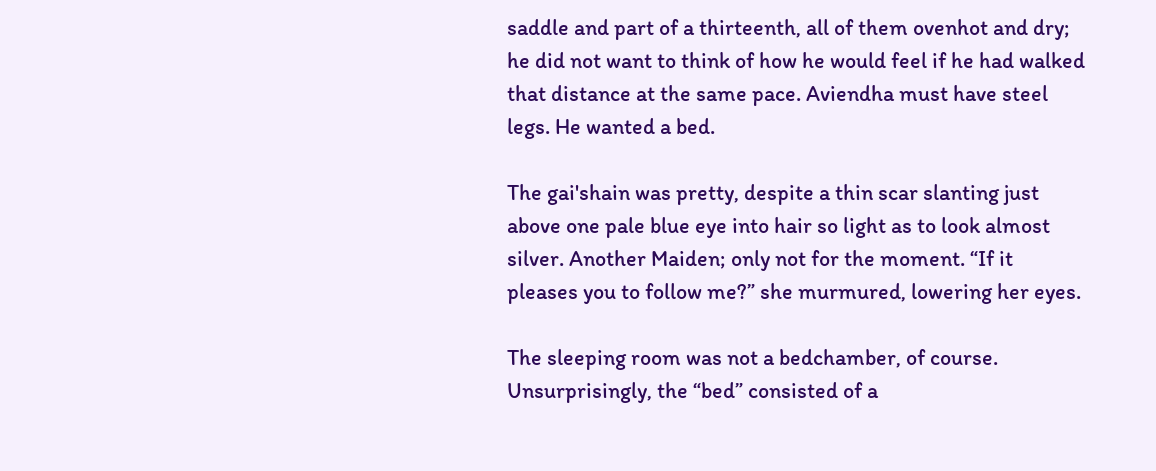saddle and part of a thirteenth, all of them ovenhot and dry; he did not want to think of how he would feel if he had walked that distance at the same pace. Aviendha must have steel legs. He wanted a bed.

The gai'shain was pretty, despite a thin scar slanting just above one pale blue eye into hair so light as to look almost silver. Another Maiden; only not for the moment. “If it pleases you to follow me?” she murmured, lowering her eyes.

The sleeping room was not a bedchamber, of course. Unsurprisingly, the “bed” consisted of a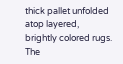thick pallet unfolded atop layered, brightly colored rugs. The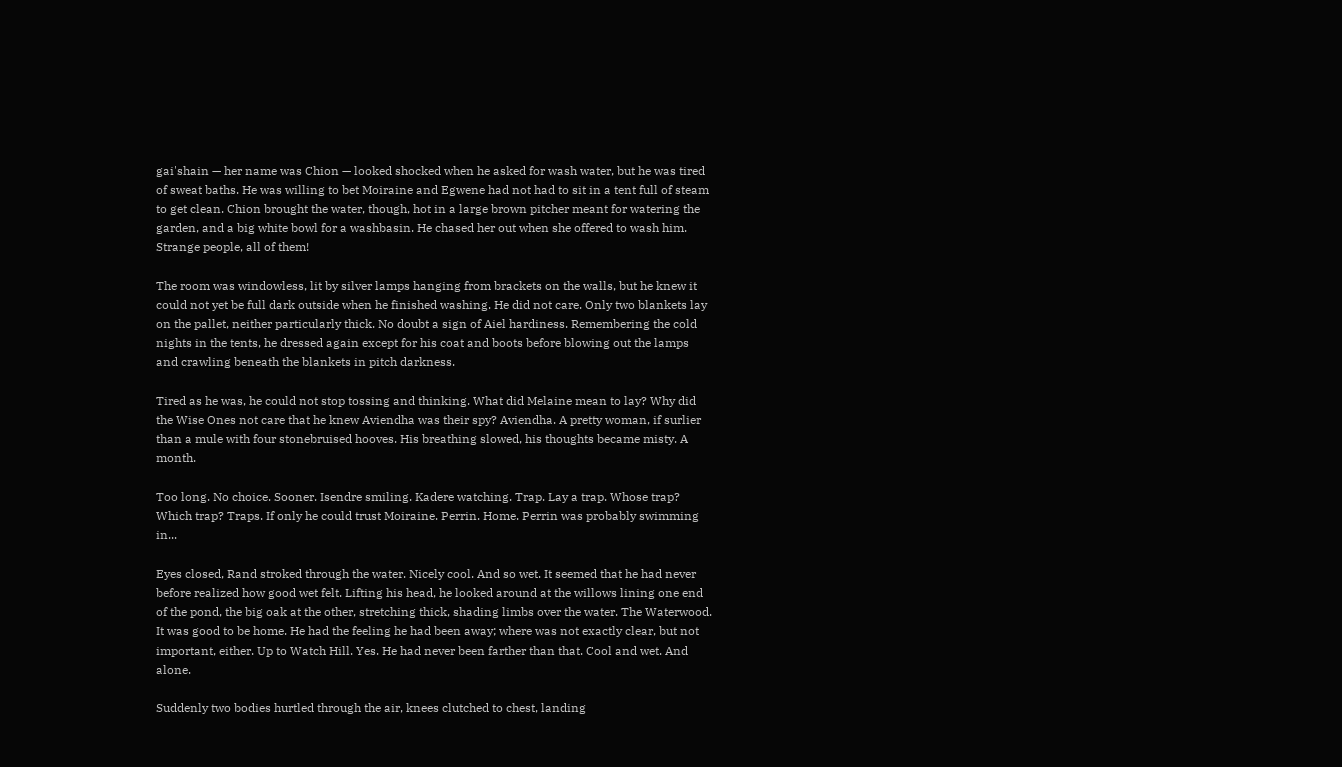gai'shain — her name was Chion — looked shocked when he asked for wash water, but he was tired of sweat baths. He was willing to bet Moiraine and Egwene had not had to sit in a tent full of steam to get clean. Chion brought the water, though, hot in a large brown pitcher meant for watering the garden, and a big white bowl for a washbasin. He chased her out when she offered to wash him. Strange people, all of them!

The room was windowless, lit by silver lamps hanging from brackets on the walls, but he knew it could not yet be full dark outside when he finished washing. He did not care. Only two blankets lay on the pallet, neither particularly thick. No doubt a sign of Aiel hardiness. Remembering the cold nights in the tents, he dressed again except for his coat and boots before blowing out the lamps and crawling beneath the blankets in pitch darkness.

Tired as he was, he could not stop tossing and thinking. What did Melaine mean to lay? Why did the Wise Ones not care that he knew Aviendha was their spy? Aviendha. A pretty woman, if surlier than a mule with four stonebruised hooves. His breathing slowed, his thoughts became misty. A month.

Too long. No choice. Sooner. Isendre smiling. Kadere watching. Trap. Lay a trap. Whose trap? Which trap? Traps. If only he could trust Moiraine. Perrin. Home. Perrin was probably swimming in...

Eyes closed, Rand stroked through the water. Nicely cool. And so wet. It seemed that he had never before realized how good wet felt. Lifting his head, he looked around at the willows lining one end of the pond, the big oak at the other, stretching thick, shading limbs over the water. The Waterwood. It was good to be home. He had the feeling he had been away; where was not exactly clear, but not important, either. Up to Watch Hill. Yes. He had never been farther than that. Cool and wet. And alone.

Suddenly two bodies hurtled through the air, knees clutched to chest, landing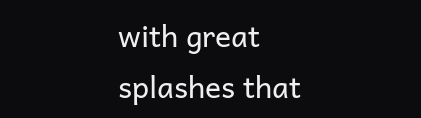with great splashes that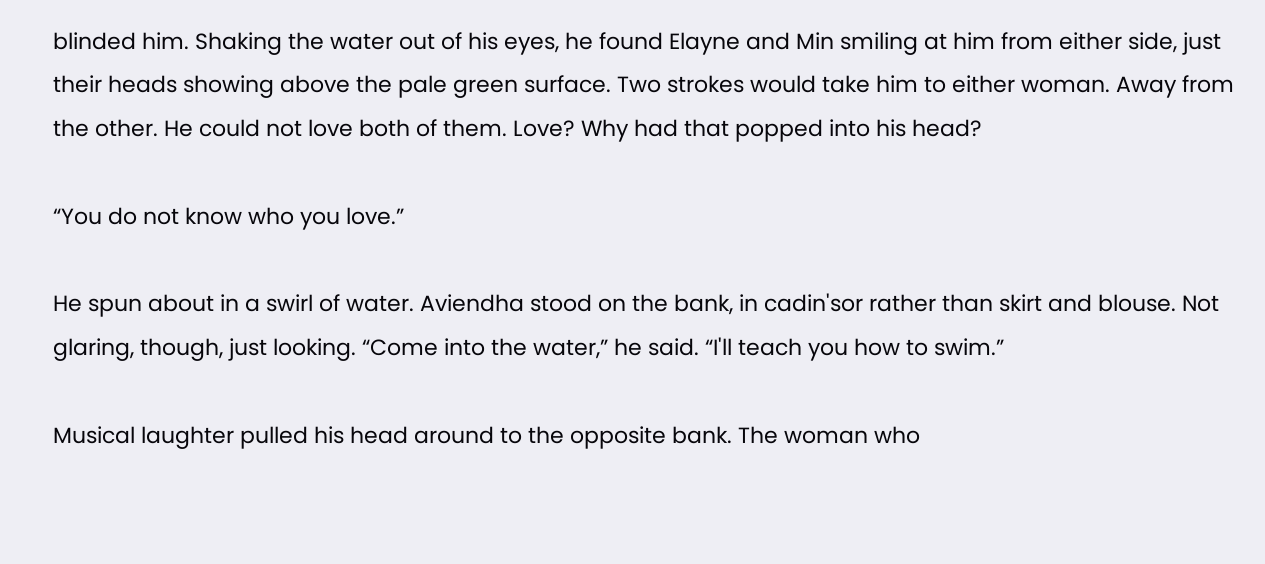blinded him. Shaking the water out of his eyes, he found Elayne and Min smiling at him from either side, just their heads showing above the pale green surface. Two strokes would take him to either woman. Away from the other. He could not love both of them. Love? Why had that popped into his head?

“You do not know who you love.”

He spun about in a swirl of water. Aviendha stood on the bank, in cadin'sor rather than skirt and blouse. Not glaring, though, just looking. “Come into the water,” he said. “I'll teach you how to swim.”

Musical laughter pulled his head around to the opposite bank. The woman who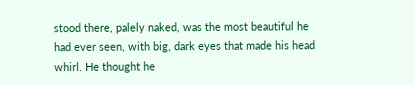stood there, palely naked, was the most beautiful he had ever seen, with big, dark eyes that made his head whirl. He thought he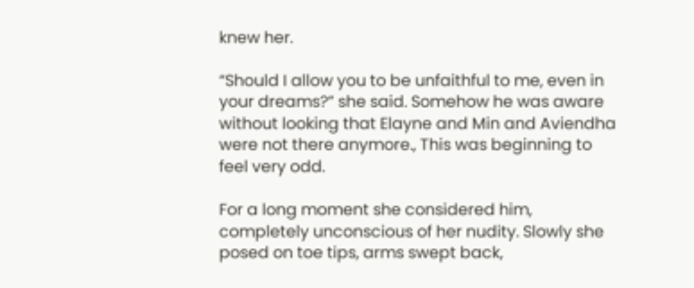knew her.

“Should I allow you to be unfaithful to me, even in your dreams?” she said. Somehow he was aware without looking that Elayne and Min and Aviendha were not there anymore., This was beginning to feel very odd.

For a long moment she considered him, completely unconscious of her nudity. Slowly she posed on toe tips, arms swept back,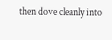then dove cleanly into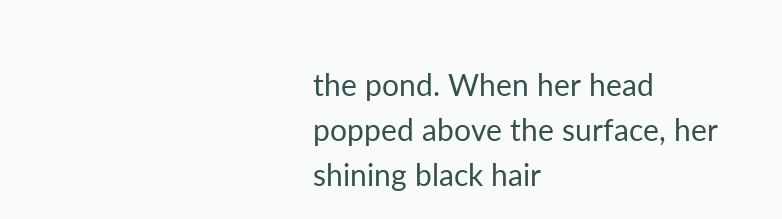the pond. When her head popped above the surface, her shining black hair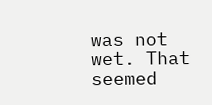was not wet. That seemed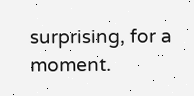surprising, for a moment.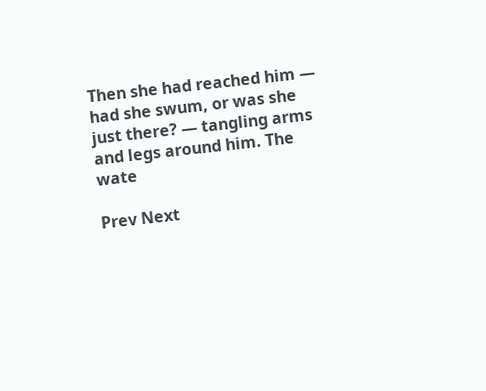Then she had reached him — had she swum, or was she just there? — tangling arms and legs around him. The wate

Prev Next